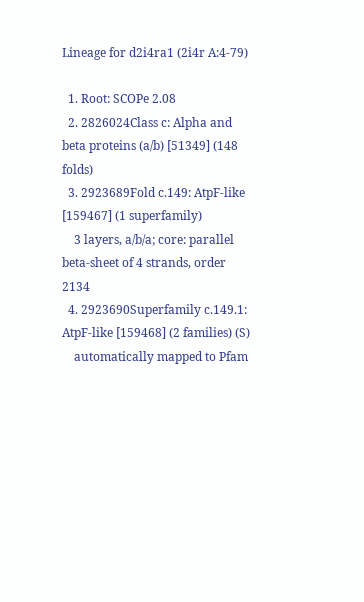Lineage for d2i4ra1 (2i4r A:4-79)

  1. Root: SCOPe 2.08
  2. 2826024Class c: Alpha and beta proteins (a/b) [51349] (148 folds)
  3. 2923689Fold c.149: AtpF-like [159467] (1 superfamily)
    3 layers, a/b/a; core: parallel beta-sheet of 4 strands, order 2134
  4. 2923690Superfamily c.149.1: AtpF-like [159468] (2 families) (S)
    automatically mapped to Pfam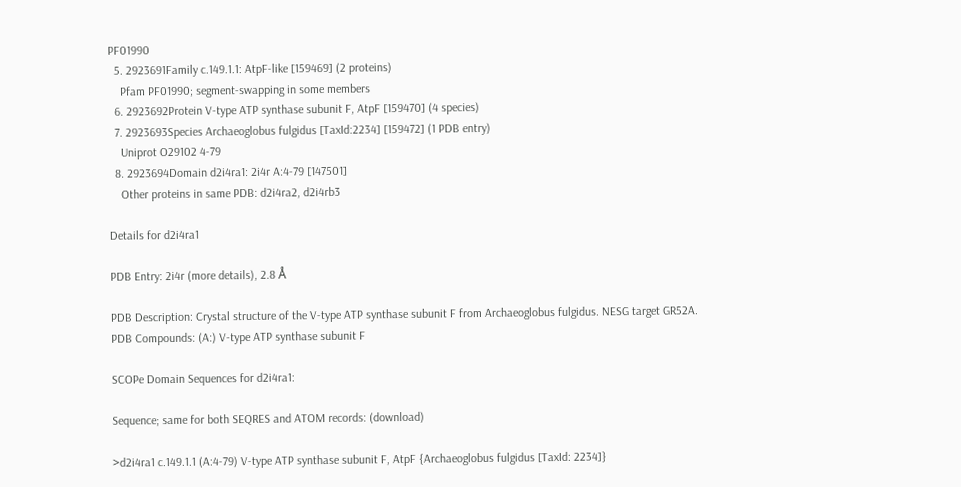PF01990
  5. 2923691Family c.149.1.1: AtpF-like [159469] (2 proteins)
    Pfam PF01990; segment-swapping in some members
  6. 2923692Protein V-type ATP synthase subunit F, AtpF [159470] (4 species)
  7. 2923693Species Archaeoglobus fulgidus [TaxId:2234] [159472] (1 PDB entry)
    Uniprot O29102 4-79
  8. 2923694Domain d2i4ra1: 2i4r A:4-79 [147501]
    Other proteins in same PDB: d2i4ra2, d2i4rb3

Details for d2i4ra1

PDB Entry: 2i4r (more details), 2.8 Å

PDB Description: Crystal structure of the V-type ATP synthase subunit F from Archaeoglobus fulgidus. NESG target GR52A.
PDB Compounds: (A:) V-type ATP synthase subunit F

SCOPe Domain Sequences for d2i4ra1:

Sequence; same for both SEQRES and ATOM records: (download)

>d2i4ra1 c.149.1.1 (A:4-79) V-type ATP synthase subunit F, AtpF {Archaeoglobus fulgidus [TaxId: 2234]}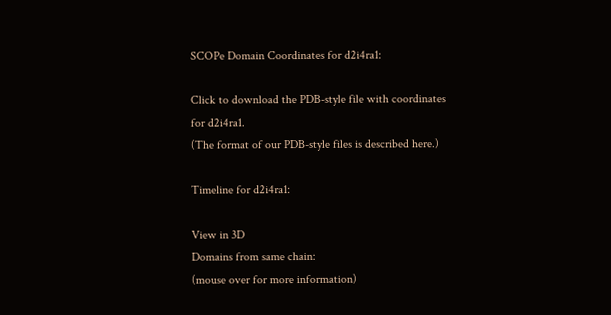SCOPe Domain Coordinates for d2i4ra1:

Click to download the PDB-style file with coordinates for d2i4ra1.
(The format of our PDB-style files is described here.)

Timeline for d2i4ra1:

View in 3D
Domains from same chain:
(mouse over for more information)